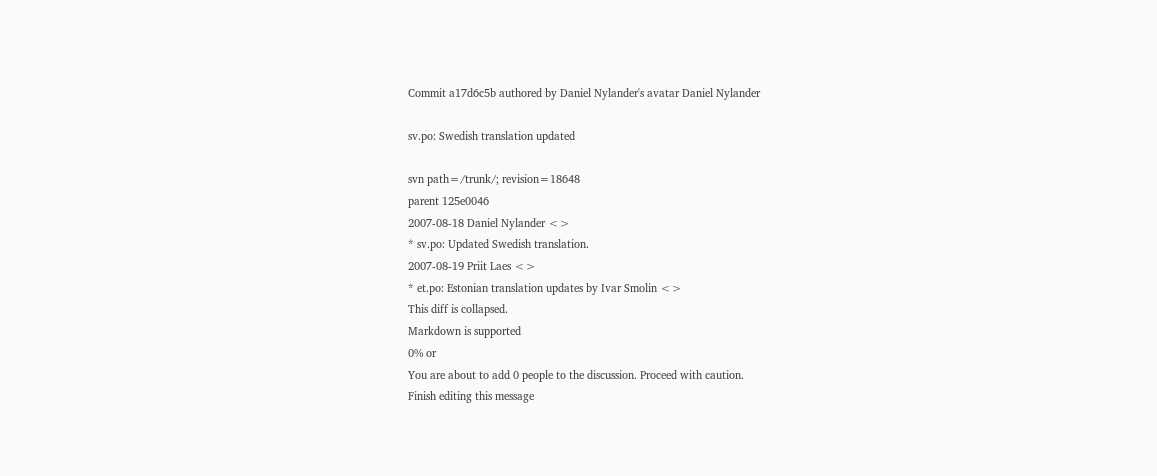Commit a17d6c5b authored by Daniel Nylander's avatar Daniel Nylander

sv.po: Swedish translation updated

svn path=/trunk/; revision=18648
parent 125e0046
2007-08-18 Daniel Nylander <>
* sv.po: Updated Swedish translation.
2007-08-19 Priit Laes <>
* et.po: Estonian translation updates by Ivar Smolin <>
This diff is collapsed.
Markdown is supported
0% or
You are about to add 0 people to the discussion. Proceed with caution.
Finish editing this message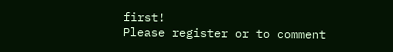first!
Please register or to comment